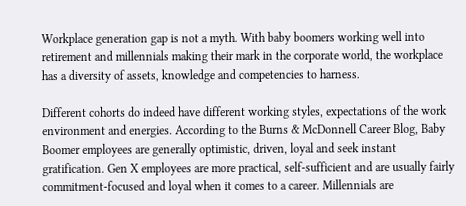Workplace generation gap is not a myth. With baby boomers working well into retirement and millennials making their mark in the corporate world, the workplace has a diversity of assets, knowledge and competencies to harness.

Different cohorts do indeed have different working styles, expectations of the work environment and energies. According to the Burns & McDonnell Career Blog, Baby Boomer employees are generally optimistic, driven, loyal and seek instant gratification. Gen X employees are more practical, self-sufficient and are usually fairly commitment-focused and loyal when it comes to a career. Millennials are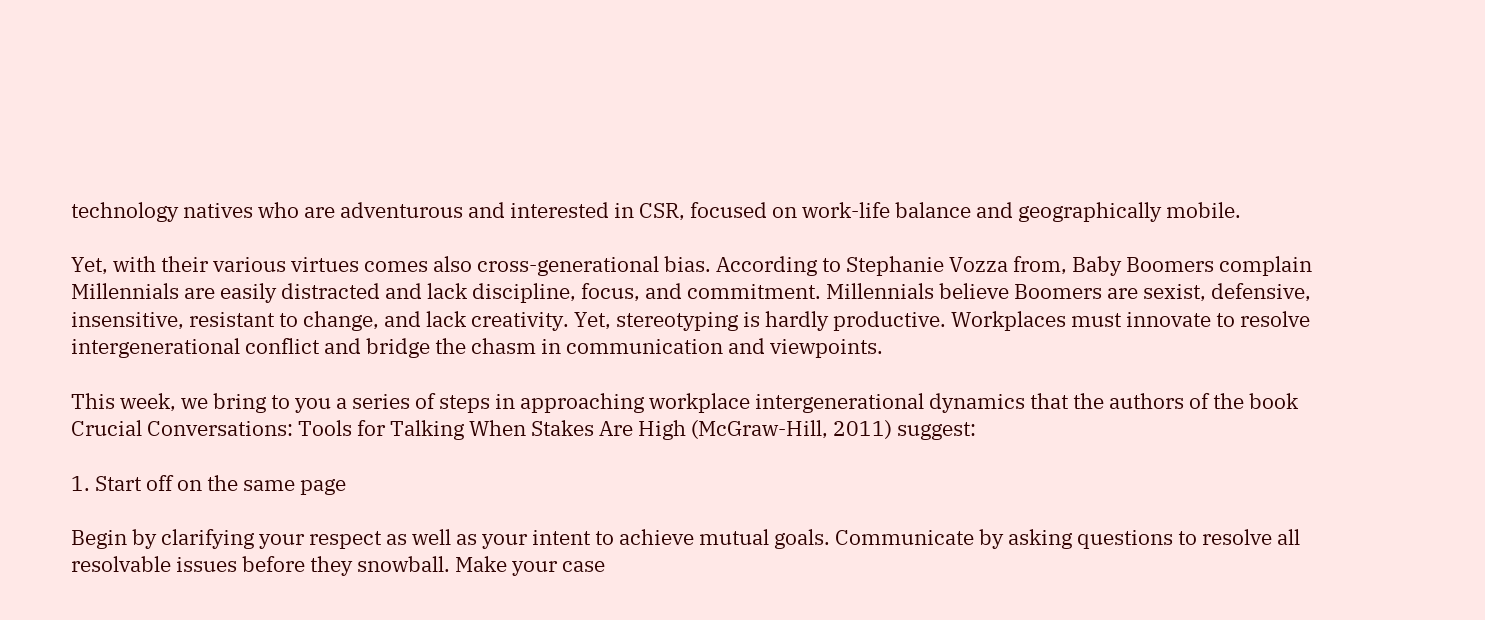technology natives who are adventurous and interested in CSR, focused on work-life balance and geographically mobile.

Yet, with their various virtues comes also cross-generational bias. According to Stephanie Vozza from, Baby Boomers complain Millennials are easily distracted and lack discipline, focus, and commitment. Millennials believe Boomers are sexist, defensive, insensitive, resistant to change, and lack creativity. Yet, stereotyping is hardly productive. Workplaces must innovate to resolve intergenerational conflict and bridge the chasm in communication and viewpoints.

This week, we bring to you a series of steps in approaching workplace intergenerational dynamics that the authors of the book Crucial Conversations: Tools for Talking When Stakes Are High (McGraw-Hill, 2011) suggest:

1. Start off on the same page

Begin by clarifying your respect as well as your intent to achieve mutual goals. Communicate by asking questions to resolve all resolvable issues before they snowball. Make your case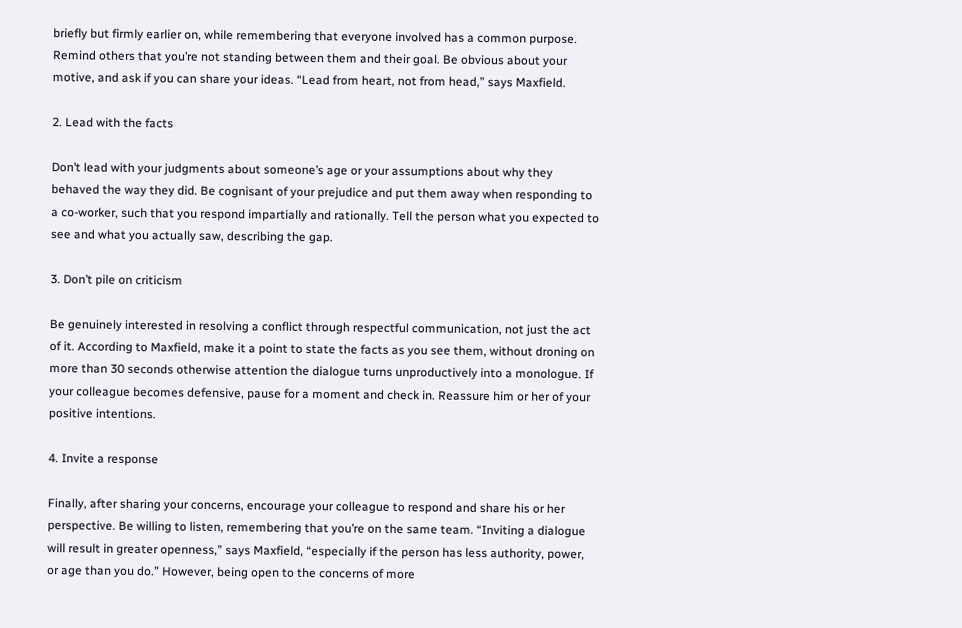briefly but firmly earlier on, while remembering that everyone involved has a common purpose. Remind others that you’re not standing between them and their goal. Be obvious about your motive, and ask if you can share your ideas. “Lead from heart, not from head,” says Maxfield.

2. Lead with the facts

Don’t lead with your judgments about someone’s age or your assumptions about why they behaved the way they did. Be cognisant of your prejudice and put them away when responding to a co-worker, such that you respond impartially and rationally. Tell the person what you expected to see and what you actually saw, describing the gap.

3. Don’t pile on criticism

Be genuinely interested in resolving a conflict through respectful communication, not just the act of it. According to Maxfield, make it a point to state the facts as you see them, without droning on more than 30 seconds otherwise attention the dialogue turns unproductively into a monologue. If your colleague becomes defensive, pause for a moment and check in. Reassure him or her of your positive intentions.

4. Invite a response

Finally, after sharing your concerns, encourage your colleague to respond and share his or her perspective. Be willing to listen, remembering that you’re on the same team. “Inviting a dialogue will result in greater openness,” says Maxfield, “especially if the person has less authority, power, or age than you do.” However, being open to the concerns of more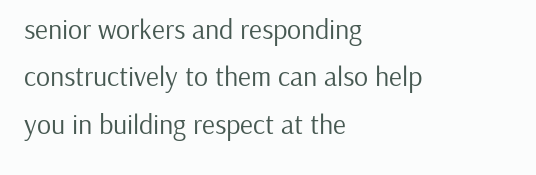senior workers and responding constructively to them can also help you in building respect at the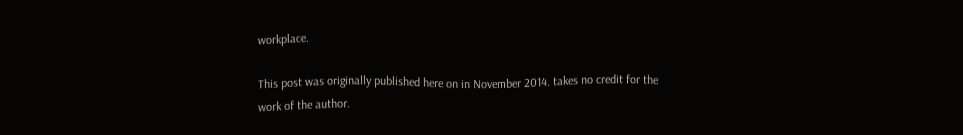workplace.

This post was originally published here on in November 2014. takes no credit for the work of the author.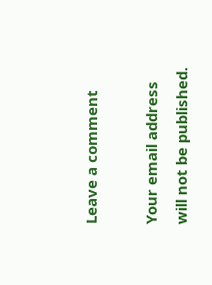Leave a comment

Your email address will not be published.